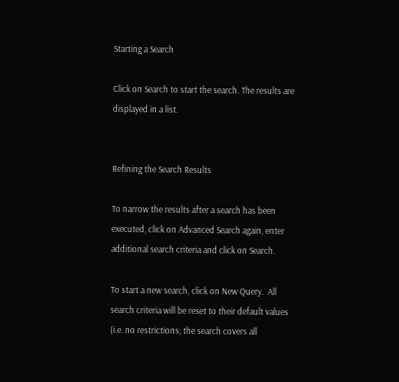Starting a Search

Click on Search to start the search. The results are displayed in a list.


Refining the Search Results

To narrow the results after a search has been executed, click on Advanced Search again, enter additional search criteria and click on Search.

To start a new search, click on New Query.  All search criteria will be reset to their default values (i.e. no restrictions; the search covers all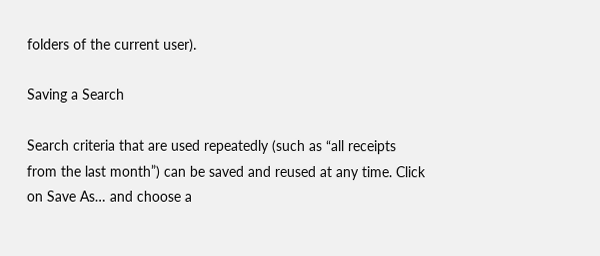folders of the current user).

Saving a Search

Search criteria that are used repeatedly (such as “all receipts from the last month”) can be saved and reused at any time. Click on Save As… and choose a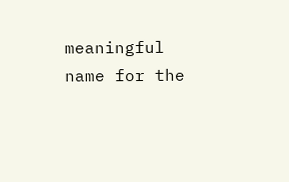meaningful name for the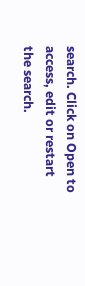search. Click on Open to access, edit or restart the search.